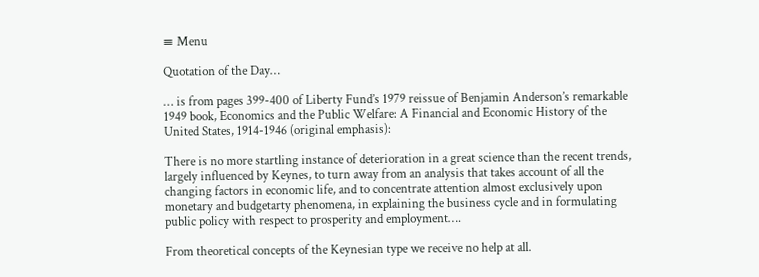≡ Menu

Quotation of the Day…

… is from pages 399-400 of Liberty Fund’s 1979 reissue of Benjamin Anderson’s remarkable 1949 book, Economics and the Public Welfare: A Financial and Economic History of the United States, 1914-1946 (original emphasis):

There is no more startling instance of deterioration in a great science than the recent trends, largely influenced by Keynes, to turn away from an analysis that takes account of all the changing factors in economic life, and to concentrate attention almost exclusively upon monetary and budgetarty phenomena, in explaining the business cycle and in formulating public policy with respect to prosperity and employment….

From theoretical concepts of the Keynesian type we receive no help at all.